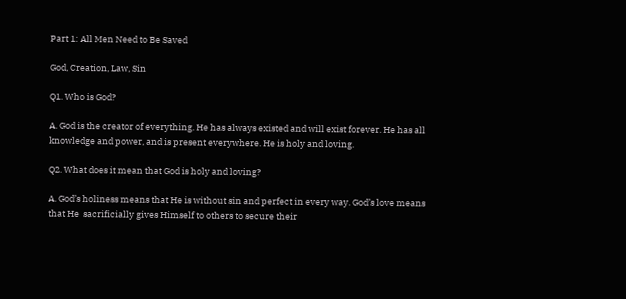Part 1: All Men Need to Be Saved

God, Creation, Law, Sin

Q1. Who is God?

A. God is the creator of everything. He has always existed and will exist forever. He has all knowledge and power, and is present everywhere. He is holy and loving.

Q2. What does it mean that God is holy and loving?

A. God’s holiness means that He is without sin and perfect in every way. God’s love means that He  sacrificially gives Himself to others to secure their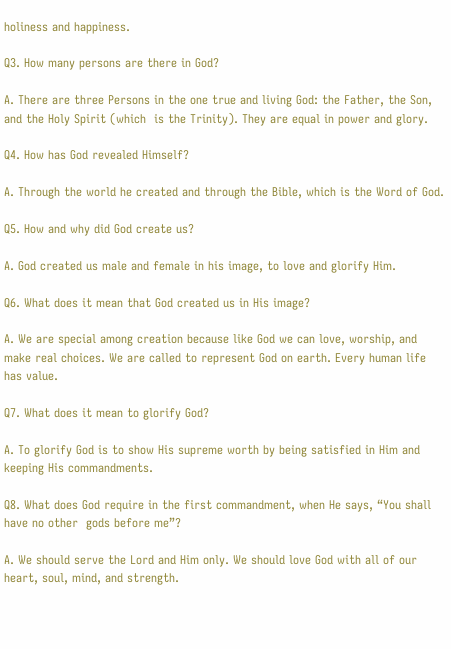holiness and happiness.

Q3. How many persons are there in God?

A. There are three Persons in the one true and living God: the Father, the Son, and the Holy Spirit (which  is the Trinity). They are equal in power and glory.

Q4. How has God revealed Himself?

A. Through the world he created and through the Bible, which is the Word of God.

Q5. How and why did God create us?

A. God created us male and female in his image, to love and glorify Him.

Q6. What does it mean that God created us in His image?

A. We are special among creation because like God we can love, worship, and make real choices. We are called to represent God on earth. Every human life has value.

Q7. What does it mean to glorify God?

A. To glorify God is to show His supreme worth by being satisfied in Him and keeping His commandments.

Q8. What does God require in the first commandment, when He says, “You shall have no other  gods before me”?

A. We should serve the Lord and Him only. We should love God with all of our heart, soul, mind, and strength.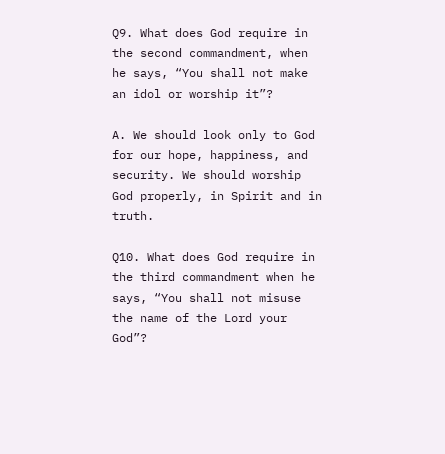Q9. What does God require in the second commandment, when he says, “You shall not make an idol or worship it”?

A. We should look only to God for our hope, happiness, and security. We should worship God properly, in Spirit and in truth.

Q10. What does God require in the third commandment when he says, “You shall not misuse the name of the Lord your God”?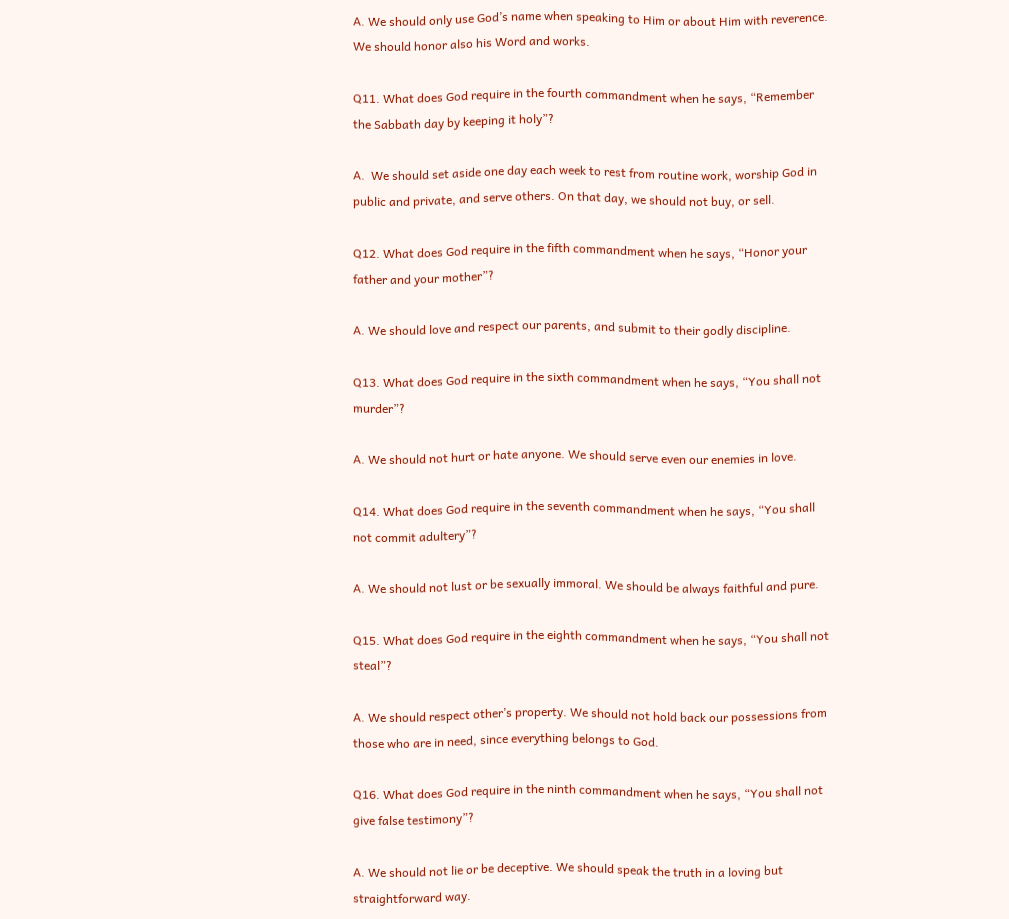A. We should only use God’s name when speaking to Him or about Him with reverence. We should honor also his Word and works.

Q11. What does God require in the fourth commandment when he says, “Remember the Sabbath day by keeping it holy”?

A.  We should set aside one day each week to rest from routine work, worship God in public and private, and serve others. On that day, we should not buy, or sell.

Q12. What does God require in the fifth commandment when he says, “Honor your father and your mother”?

A. We should love and respect our parents, and submit to their godly discipline.

Q13. What does God require in the sixth commandment when he says, “You shall not murder”?

A. We should not hurt or hate anyone. We should serve even our enemies in love.

Q14. What does God require in the seventh commandment when he says, “You shall not commit adultery”?

A. We should not lust or be sexually immoral. We should be always faithful and pure.

Q15. What does God require in the eighth commandment when he says, “You shall not steal”?

A. We should respect other’s property. We should not hold back our possessions from those who are in need, since everything belongs to God.

Q16. What does God require in the ninth commandment when he says, “You shall not give false testimony”?

A. We should not lie or be deceptive. We should speak the truth in a loving but straightforward way.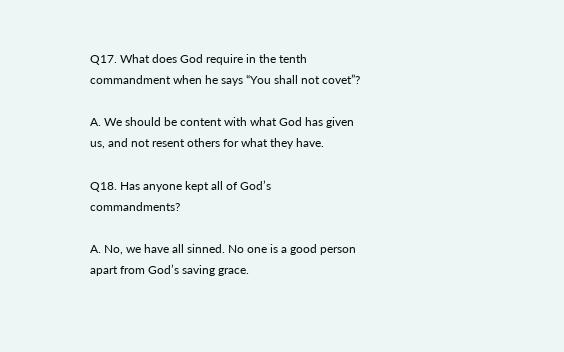Q17. What does God require in the tenth commandment when he says “You shall not covet”?

A. We should be content with what God has given us, and not resent others for what they have.

Q18. Has anyone kept all of God’s commandments?

A. No, we have all sinned. No one is a good person apart from God’s saving grace.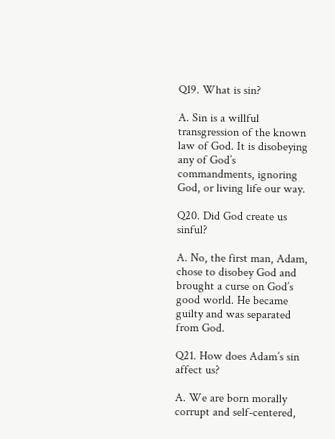Q19. What is sin?

A. Sin is a willful transgression of the known law of God. It is disobeying any of God’s commandments, ignoring God, or living life our way.

Q20. Did God create us sinful?

A. No, the first man, Adam, chose to disobey God and brought a curse on God’s good world. He became guilty and was separated from God.

Q21. How does Adam’s sin affect us?

A. We are born morally corrupt and self-centered,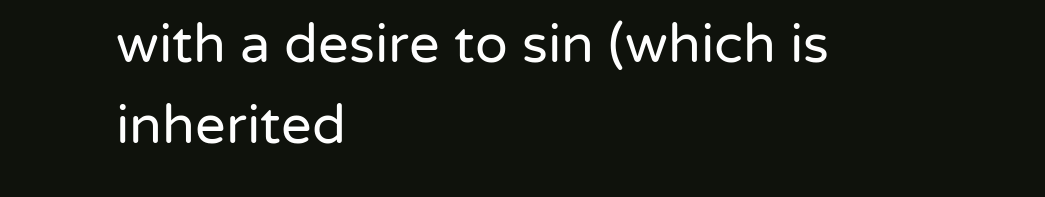with a desire to sin (which is inherited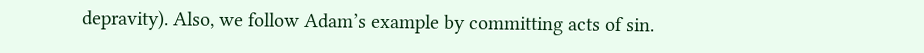depravity). Also, we follow Adam’s example by committing acts of sin.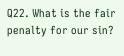Q22. What is the fair penalty for our sin?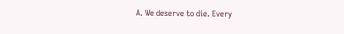A. We deserve to die. Every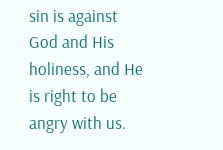sin is against God and His holiness, and He is right to be angry with us.